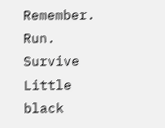Remember. Run. Survive
Little black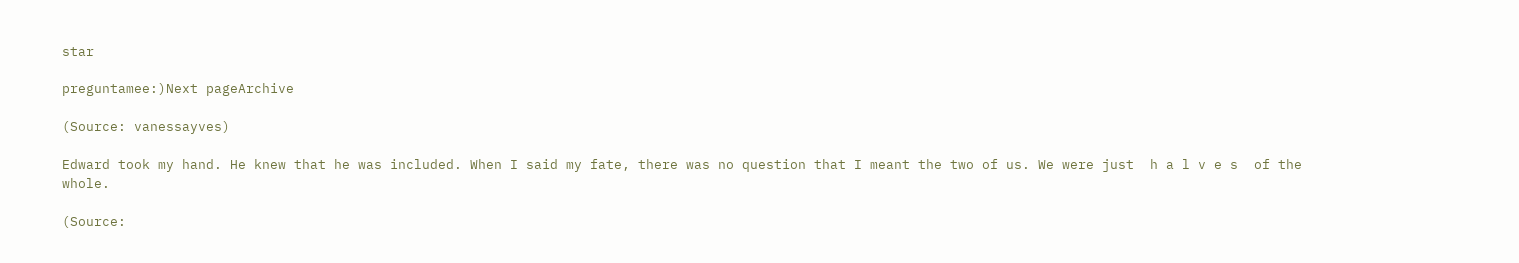star

preguntamee:)Next pageArchive

(Source: vanessayves)

Edward took my hand. He knew that he was included. When I said my fate, there was no question that I meant the two of us. We were just  h a l v e s  of the whole.

(Source: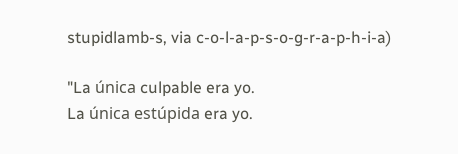stupidlamb-s, via c-o-l-a-p-s-o-g-r-a-p-h-i-a)

"La única culpable era yo.
La única estúpida era yo.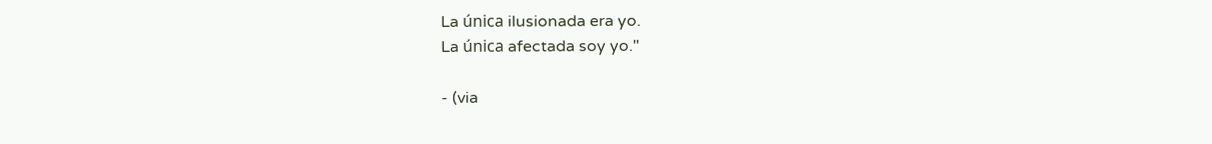La única ilusionada era yo.
La única afectada soy yo."

- (via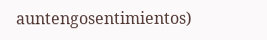auntengosentimientos)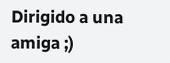Dirigido a una amiga ;)